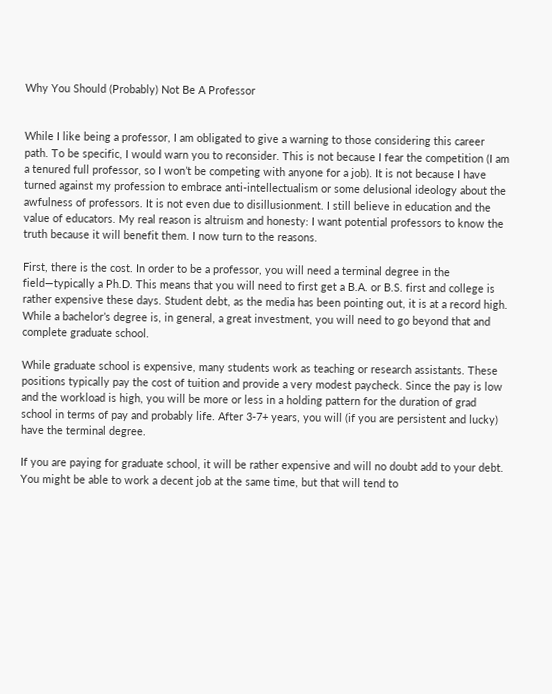Why You Should (Probably) Not Be A Professor


While I like being a professor, I am obligated to give a warning to those considering this career path. To be specific, I would warn you to reconsider. This is not because I fear the competition (I am a tenured full professor, so I won’t be competing with anyone for a job). It is not because I have turned against my profession to embrace anti-intellectualism or some delusional ideology about the awfulness of professors. It is not even due to disillusionment. I still believe in education and the value of educators. My real reason is altruism and honesty: I want potential professors to know the truth because it will benefit them. I now turn to the reasons.

First, there is the cost. In order to be a professor, you will need a terminal degree in the field—typically a Ph.D. This means that you will need to first get a B.A. or B.S. first and college is rather expensive these days. Student debt, as the media has been pointing out, it is at a record high. While a bachelor’s degree is, in general, a great investment, you will need to go beyond that and complete graduate school.

While graduate school is expensive, many students work as teaching or research assistants. These positions typically pay the cost of tuition and provide a very modest paycheck. Since the pay is low and the workload is high, you will be more or less in a holding pattern for the duration of grad school in terms of pay and probably life. After 3-7+ years, you will (if you are persistent and lucky) have the terminal degree.

If you are paying for graduate school, it will be rather expensive and will no doubt add to your debt. You might be able to work a decent job at the same time, but that will tend to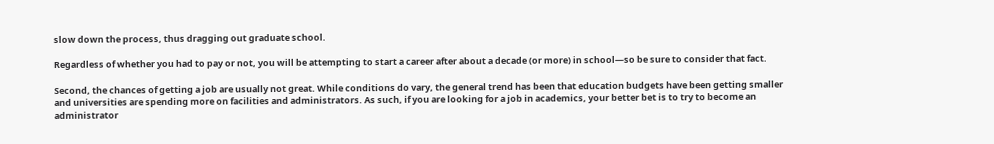slow down the process, thus dragging out graduate school.

Regardless of whether you had to pay or not, you will be attempting to start a career after about a decade (or more) in school—so be sure to consider that fact.

Second, the chances of getting a job are usually not great. While conditions do vary, the general trend has been that education budgets have been getting smaller and universities are spending more on facilities and administrators. As such, if you are looking for a job in academics, your better bet is to try to become an administrator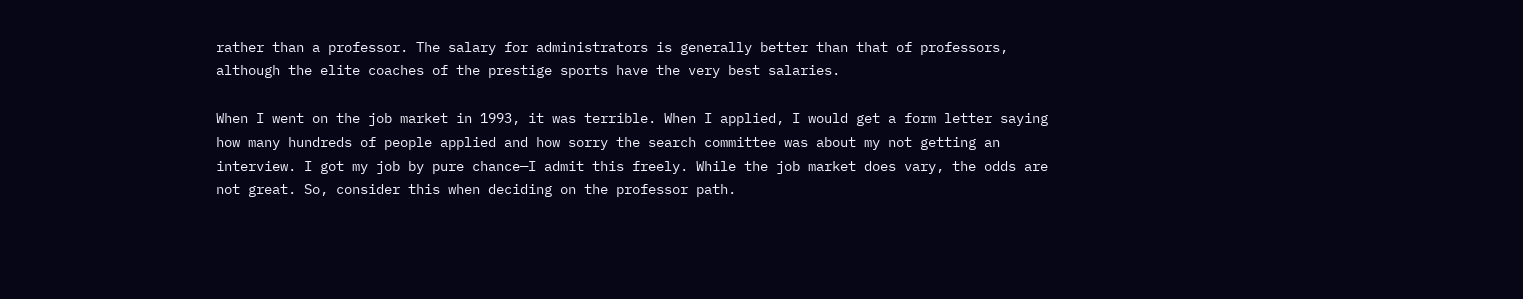rather than a professor. The salary for administrators is generally better than that of professors, although the elite coaches of the prestige sports have the very best salaries.

When I went on the job market in 1993, it was terrible. When I applied, I would get a form letter saying how many hundreds of people applied and how sorry the search committee was about my not getting an interview. I got my job by pure chance—I admit this freely. While the job market does vary, the odds are not great. So, consider this when deciding on the professor path.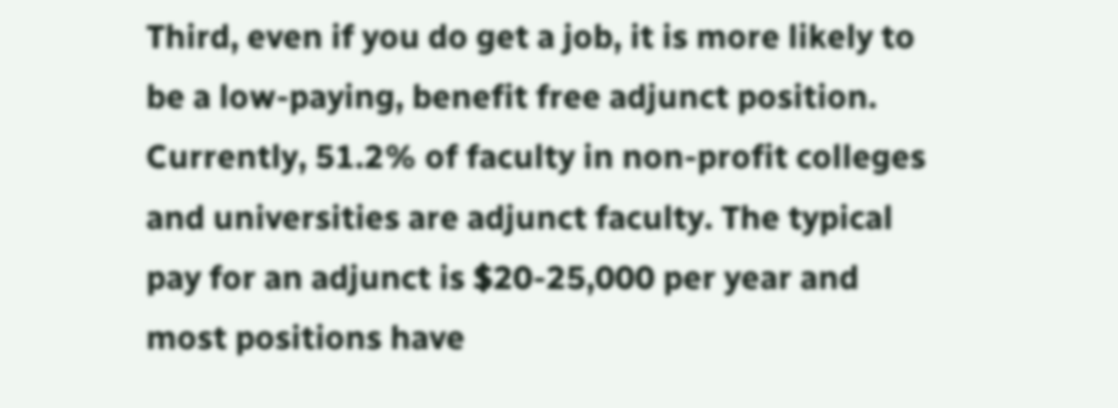Third, even if you do get a job, it is more likely to be a low-paying, benefit free adjunct position. Currently, 51.2% of faculty in non-profit colleges and universities are adjunct faculty. The typical pay for an adjunct is $20-25,000 per year and most positions have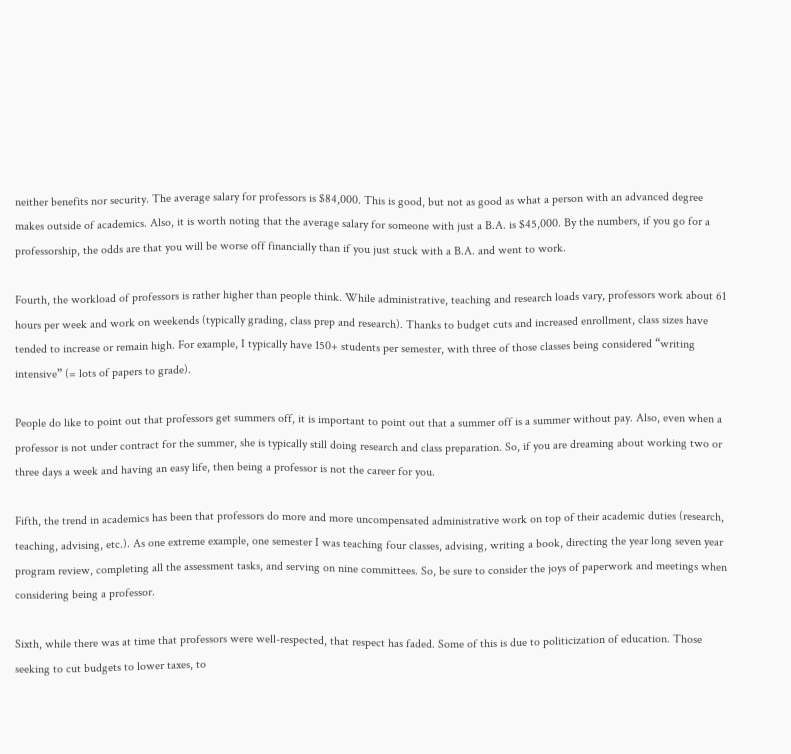neither benefits nor security. The average salary for professors is $84,000. This is good, but not as good as what a person with an advanced degree makes outside of academics. Also, it is worth noting that the average salary for someone with just a B.A. is $45,000. By the numbers, if you go for a professorship, the odds are that you will be worse off financially than if you just stuck with a B.A. and went to work.

Fourth, the workload of professors is rather higher than people think. While administrative, teaching and research loads vary, professors work about 61 hours per week and work on weekends (typically grading, class prep and research). Thanks to budget cuts and increased enrollment, class sizes have tended to increase or remain high. For example, I typically have 150+ students per semester, with three of those classes being considered “writing intensive” (= lots of papers to grade).

People do like to point out that professors get summers off, it is important to point out that a summer off is a summer without pay. Also, even when a professor is not under contract for the summer, she is typically still doing research and class preparation. So, if you are dreaming about working two or three days a week and having an easy life, then being a professor is not the career for you.

Fifth, the trend in academics has been that professors do more and more uncompensated administrative work on top of their academic duties (research, teaching, advising, etc.). As one extreme example, one semester I was teaching four classes, advising, writing a book, directing the year long seven year program review, completing all the assessment tasks, and serving on nine committees. So, be sure to consider the joys of paperwork and meetings when considering being a professor.

Sixth, while there was at time that professors were well-respected, that respect has faded. Some of this is due to politicization of education. Those seeking to cut budgets to lower taxes, to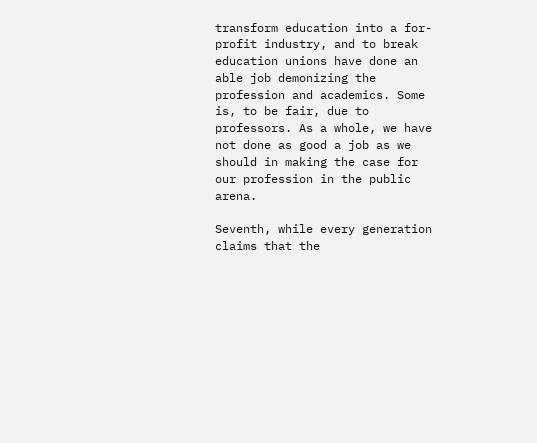transform education into a for-profit industry, and to break education unions have done an able job demonizing the profession and academics. Some is, to be fair, due to professors. As a whole, we have not done as good a job as we should in making the case for our profession in the public arena.

Seventh, while every generation claims that the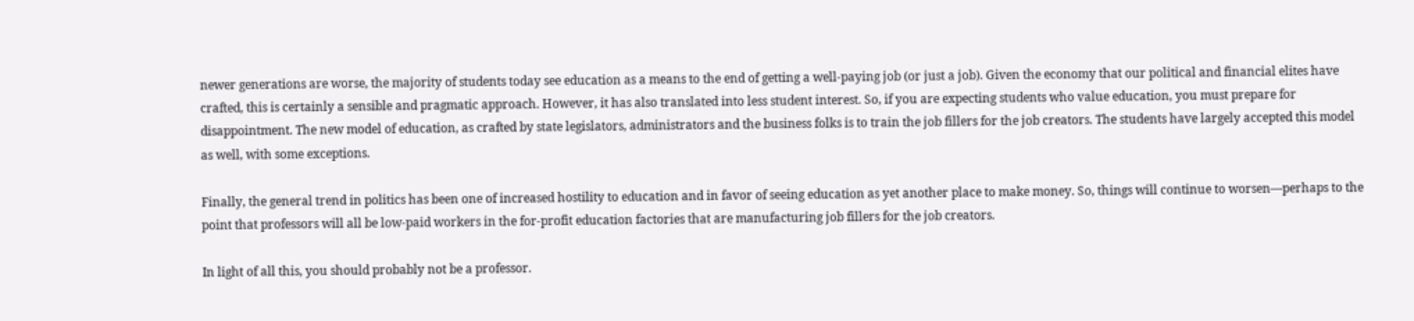newer generations are worse, the majority of students today see education as a means to the end of getting a well-paying job (or just a job). Given the economy that our political and financial elites have crafted, this is certainly a sensible and pragmatic approach. However, it has also translated into less student interest. So, if you are expecting students who value education, you must prepare for disappointment. The new model of education, as crafted by state legislators, administrators and the business folks is to train the job fillers for the job creators. The students have largely accepted this model as well, with some exceptions.

Finally, the general trend in politics has been one of increased hostility to education and in favor of seeing education as yet another place to make money. So, things will continue to worsen—perhaps to the point that professors will all be low-paid workers in the for-profit education factories that are manufacturing job fillers for the job creators.

In light of all this, you should probably not be a professor.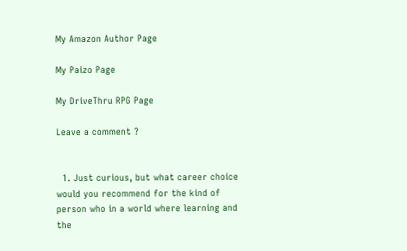My Amazon Author Page

My Paizo Page

My DriveThru RPG Page

Leave a comment ?


  1. Just curious, but what career choice would you recommend for the kind of person who in a world where learning and the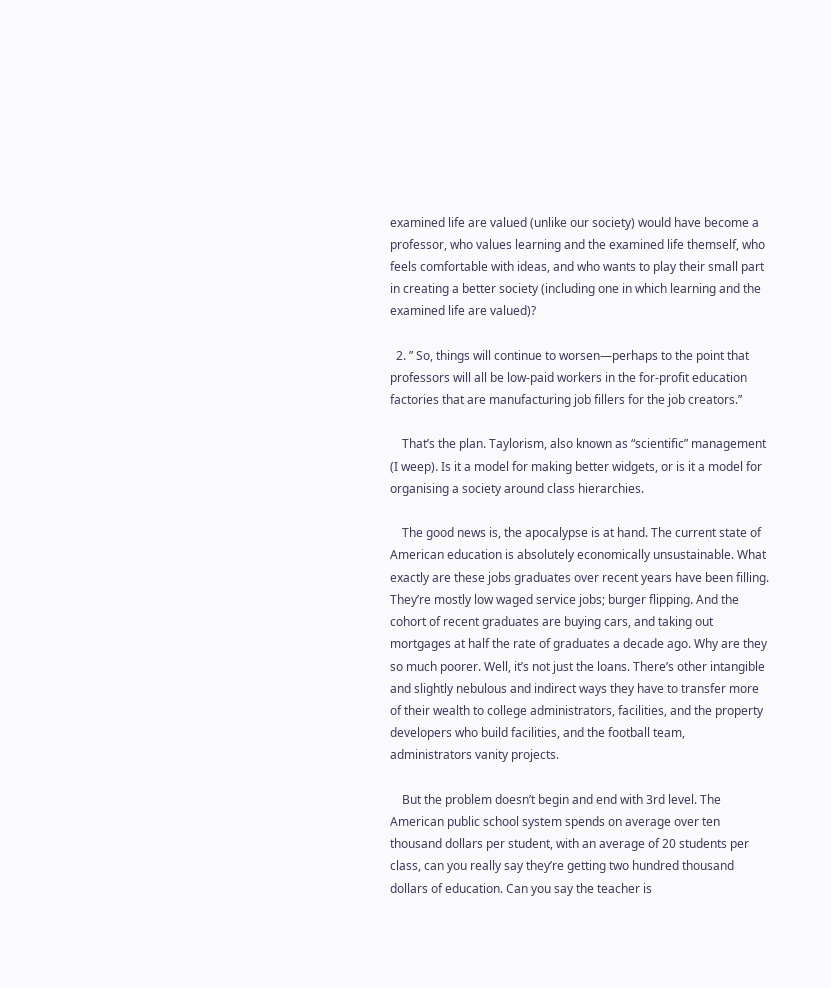examined life are valued (unlike our society) would have become a professor, who values learning and the examined life themself, who feels comfortable with ideas, and who wants to play their small part in creating a better society (including one in which learning and the examined life are valued)?

  2. ” So, things will continue to worsen—perhaps to the point that professors will all be low-paid workers in the for-profit education factories that are manufacturing job fillers for the job creators.”

    That’s the plan. Taylorism, also known as “scientific” management (I weep). Is it a model for making better widgets, or is it a model for organising a society around class hierarchies.

    The good news is, the apocalypse is at hand. The current state of American education is absolutely economically unsustainable. What exactly are these jobs graduates over recent years have been filling. They’re mostly low waged service jobs; burger flipping. And the cohort of recent graduates are buying cars, and taking out mortgages at half the rate of graduates a decade ago. Why are they so much poorer. Well, it’s not just the loans. There’s other intangible and slightly nebulous and indirect ways they have to transfer more of their wealth to college administrators, facilities, and the property developers who build facilities, and the football team, administrators vanity projects.

    But the problem doesn’t begin and end with 3rd level. The American public school system spends on average over ten thousand dollars per student, with an average of 20 students per class, can you really say they’re getting two hundred thousand dollars of education. Can you say the teacher is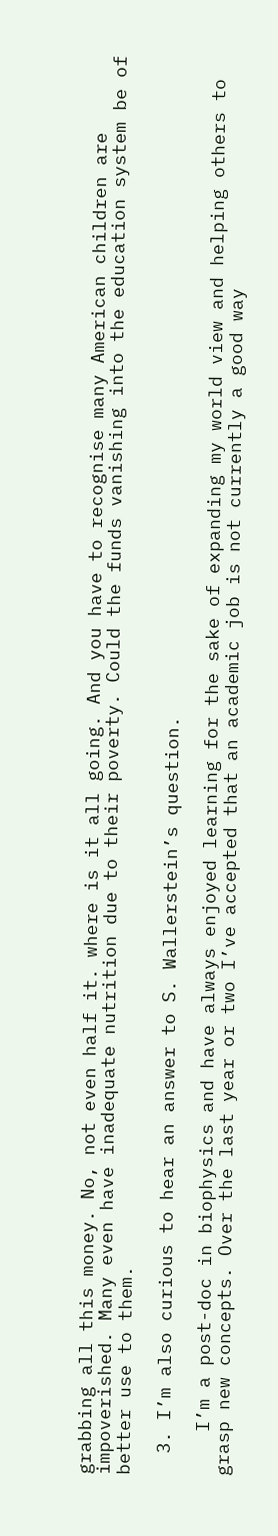grabbing all this money. No, not even half it. where is it all going. And you have to recognise many American children are impoverished. Many even have inadequate nutrition due to their poverty. Could the funds vanishing into the education system be of better use to them.

  3. I’m also curious to hear an answer to S. Wallerstein’s question.

    I’m a post-doc in biophysics and have always enjoyed learning for the sake of expanding my world view and helping others to grasp new concepts. Over the last year or two I’ve accepted that an academic job is not currently a good way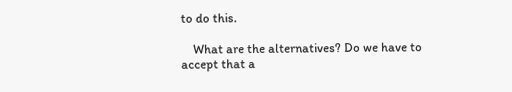to do this.

    What are the alternatives? Do we have to accept that a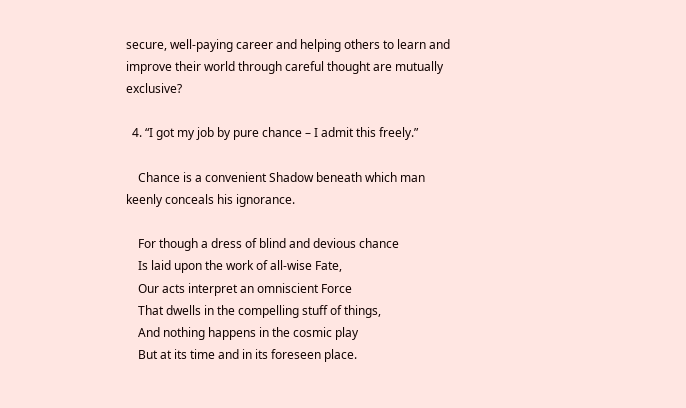secure, well-paying career and helping others to learn and improve their world through careful thought are mutually exclusive?

  4. “I got my job by pure chance – I admit this freely.”

    Chance is a convenient Shadow beneath which man keenly conceals his ignorance.

    For though a dress of blind and devious chance
    Is laid upon the work of all-wise Fate,
    Our acts interpret an omniscient Force
    That dwells in the compelling stuff of things,
    And nothing happens in the cosmic play
    But at its time and in its foreseen place.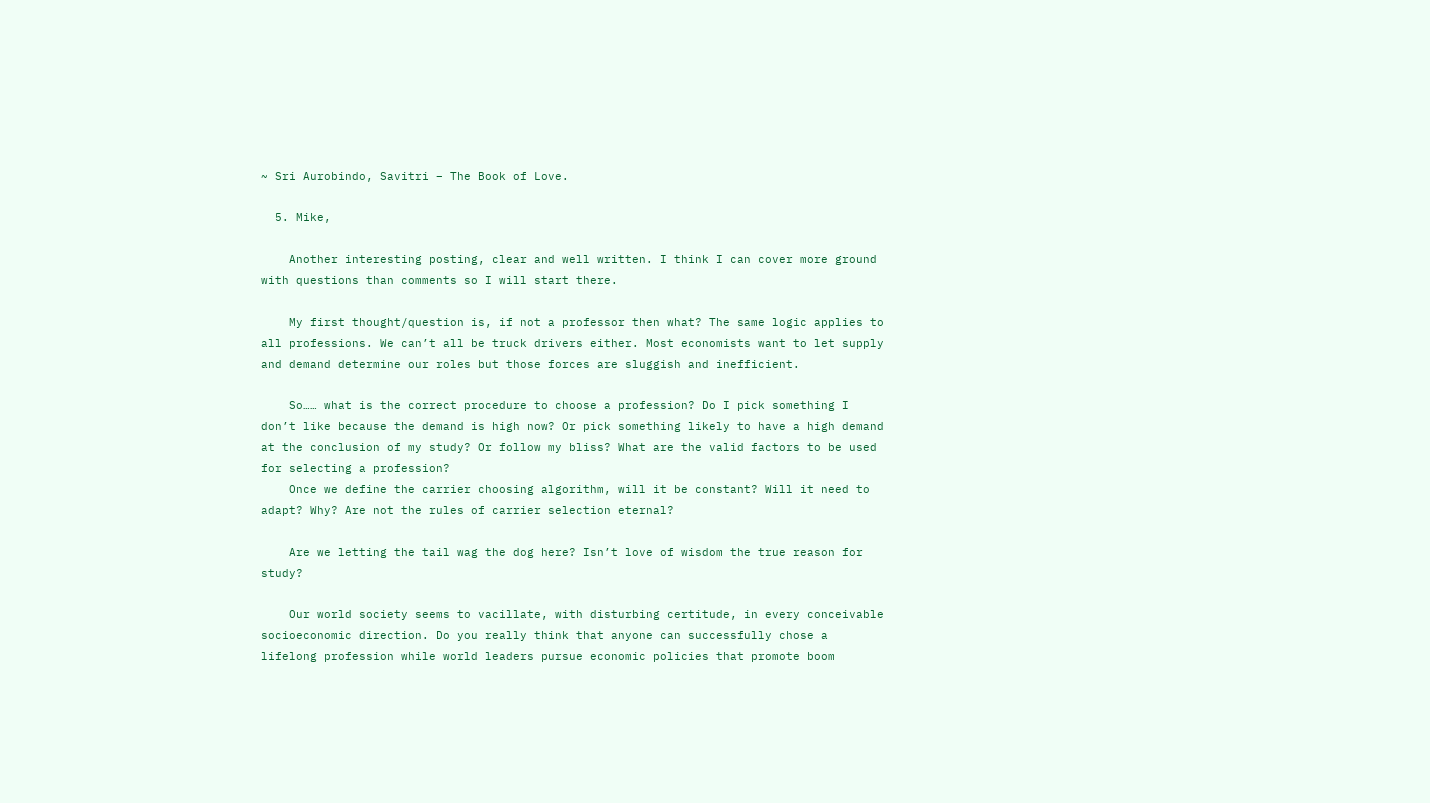~ Sri Aurobindo, Savitri – The Book of Love.

  5. Mike,

    Another interesting posting, clear and well written. I think I can cover more ground with questions than comments so I will start there.

    My first thought/question is, if not a professor then what? The same logic applies to all professions. We can’t all be truck drivers either. Most economists want to let supply and demand determine our roles but those forces are sluggish and inefficient.

    So…… what is the correct procedure to choose a profession? Do I pick something I don’t like because the demand is high now? Or pick something likely to have a high demand at the conclusion of my study? Or follow my bliss? What are the valid factors to be used for selecting a profession?
    Once we define the carrier choosing algorithm, will it be constant? Will it need to adapt? Why? Are not the rules of carrier selection eternal?

    Are we letting the tail wag the dog here? Isn’t love of wisdom the true reason for study?

    Our world society seems to vacillate, with disturbing certitude, in every conceivable socioeconomic direction. Do you really think that anyone can successfully chose a lifelong profession while world leaders pursue economic policies that promote boom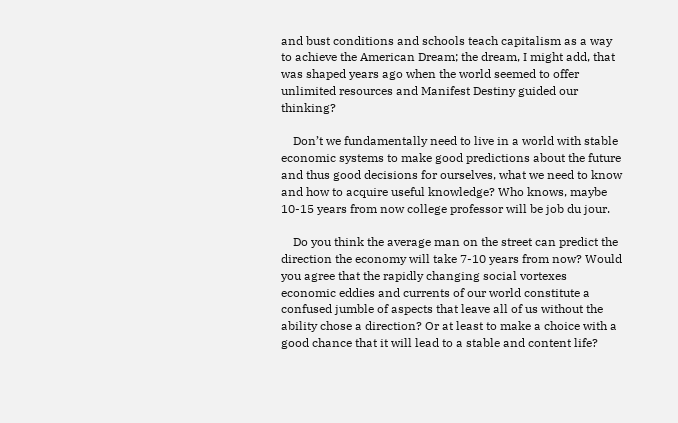and bust conditions and schools teach capitalism as a way to achieve the American Dream; the dream, I might add, that was shaped years ago when the world seemed to offer unlimited resources and Manifest Destiny guided our thinking?

    Don’t we fundamentally need to live in a world with stable economic systems to make good predictions about the future and thus good decisions for ourselves, what we need to know and how to acquire useful knowledge? Who knows, maybe 10-15 years from now college professor will be job du jour.

    Do you think the average man on the street can predict the direction the economy will take 7-10 years from now? Would you agree that the rapidly changing social vortexes economic eddies and currents of our world constitute a confused jumble of aspects that leave all of us without the ability chose a direction? Or at least to make a choice with a good chance that it will lead to a stable and content life?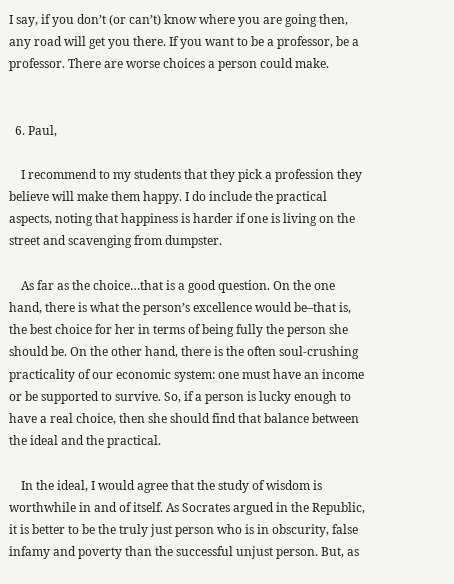I say, if you don’t (or can’t) know where you are going then, any road will get you there. If you want to be a professor, be a professor. There are worse choices a person could make.


  6. Paul,

    I recommend to my students that they pick a profession they believe will make them happy. I do include the practical aspects, noting that happiness is harder if one is living on the street and scavenging from dumpster.

    As far as the choice…that is a good question. On the one hand, there is what the person’s excellence would be–that is, the best choice for her in terms of being fully the person she should be. On the other hand, there is the often soul-crushing practicality of our economic system: one must have an income or be supported to survive. So, if a person is lucky enough to have a real choice, then she should find that balance between the ideal and the practical.

    In the ideal, I would agree that the study of wisdom is worthwhile in and of itself. As Socrates argued in the Republic, it is better to be the truly just person who is in obscurity, false infamy and poverty than the successful unjust person. But, as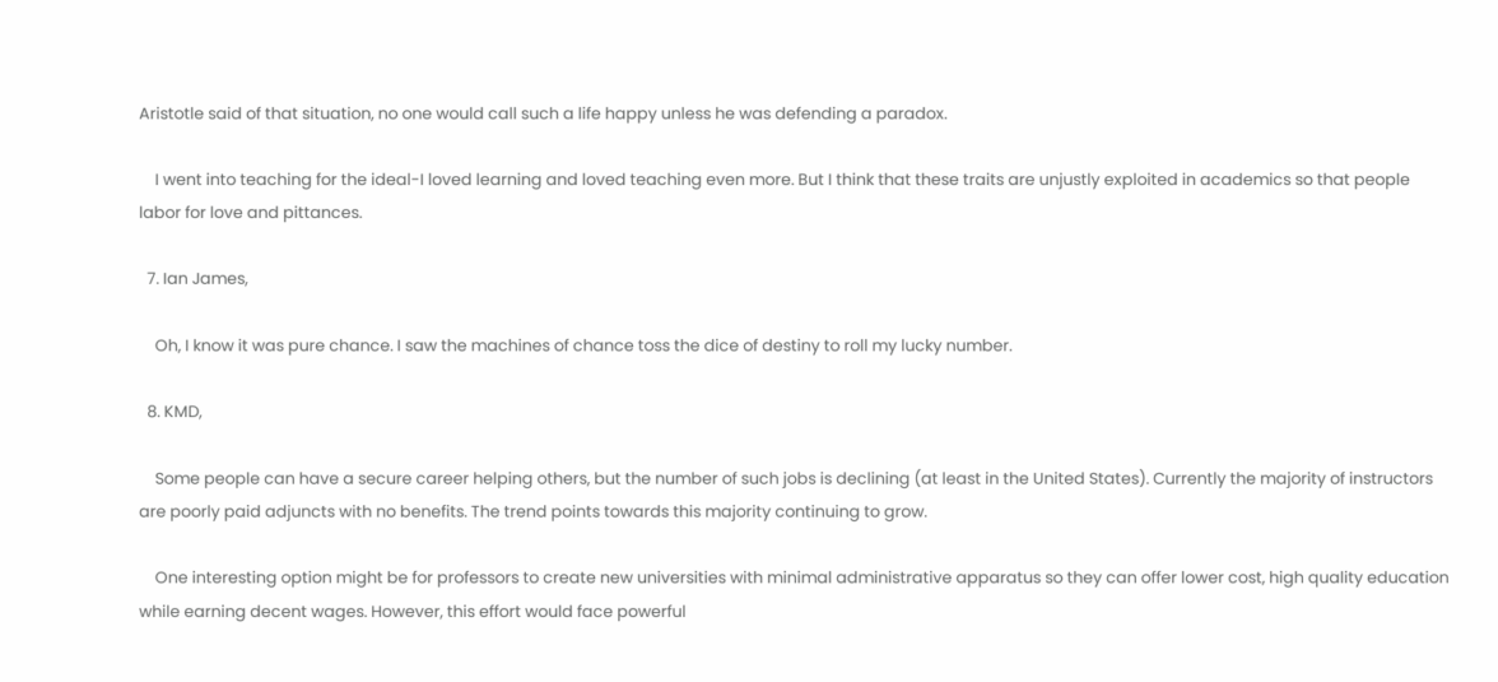Aristotle said of that situation, no one would call such a life happy unless he was defending a paradox.

    I went into teaching for the ideal-I loved learning and loved teaching even more. But I think that these traits are unjustly exploited in academics so that people labor for love and pittances.

  7. Ian James,

    Oh, I know it was pure chance. I saw the machines of chance toss the dice of destiny to roll my lucky number.

  8. KMD,

    Some people can have a secure career helping others, but the number of such jobs is declining (at least in the United States). Currently the majority of instructors are poorly paid adjuncts with no benefits. The trend points towards this majority continuing to grow.

    One interesting option might be for professors to create new universities with minimal administrative apparatus so they can offer lower cost, high quality education while earning decent wages. However, this effort would face powerful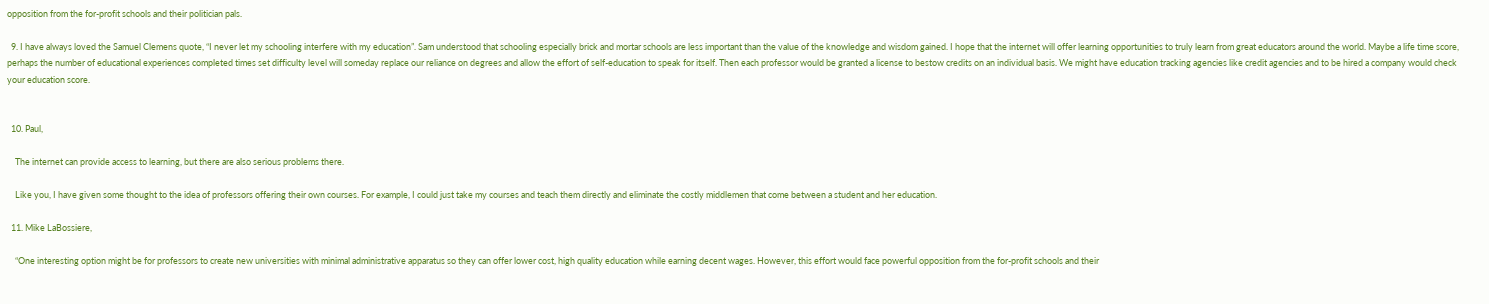opposition from the for-profit schools and their politician pals.

  9. I have always loved the Samuel Clemens quote, “I never let my schooling interfere with my education”. Sam understood that schooling especially brick and mortar schools are less important than the value of the knowledge and wisdom gained. I hope that the internet will offer learning opportunities to truly learn from great educators around the world. Maybe a life time score, perhaps the number of educational experiences completed times set difficulty level will someday replace our reliance on degrees and allow the effort of self-education to speak for itself. Then each professor would be granted a license to bestow credits on an individual basis. We might have education tracking agencies like credit agencies and to be hired a company would check your education score.


  10. Paul,

    The internet can provide access to learning, but there are also serious problems there.

    Like you, I have given some thought to the idea of professors offering their own courses. For example, I could just take my courses and teach them directly and eliminate the costly middlemen that come between a student and her education.

  11. Mike LaBossiere,

    “One interesting option might be for professors to create new universities with minimal administrative apparatus so they can offer lower cost, high quality education while earning decent wages. However, this effort would face powerful opposition from the for-profit schools and their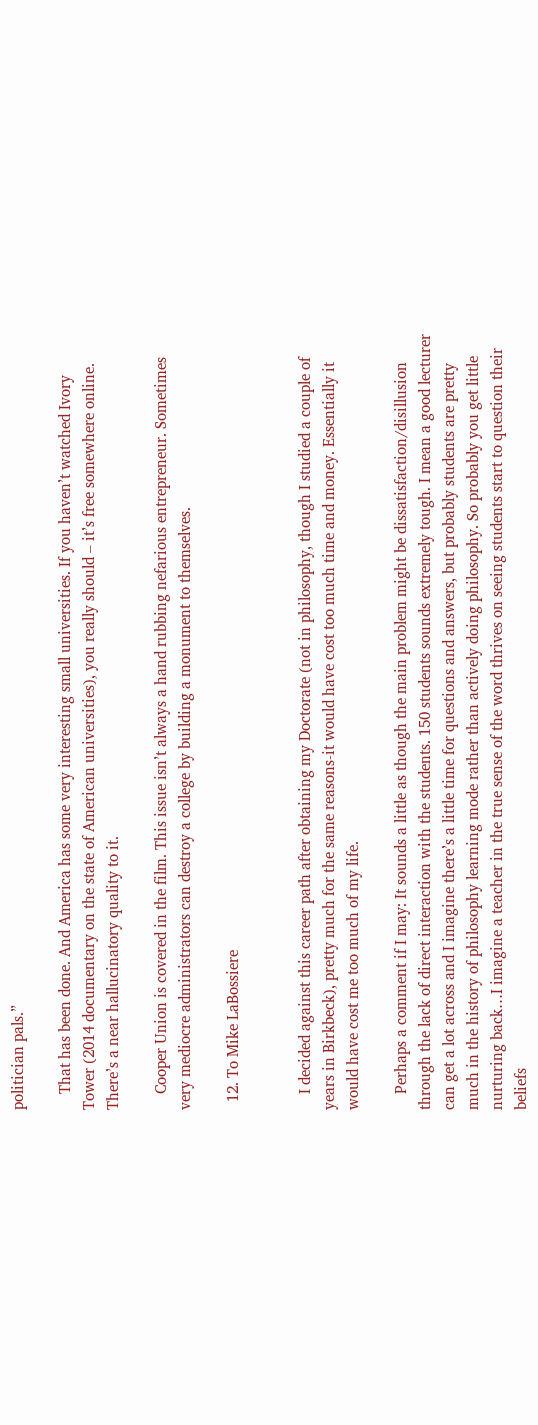politician pals.”

    That has been done. And America has some very interesting small universities. If you haven’t watched Ivory Tower (2014 documentary on the state of American universities), you really should – it’s free somewhere online. There’s a near hallucinatory quality to it.

    Cooper Union is covered in the film. This issue isn’t always a hand rubbing nefarious entrepreneur. Sometimes very mediocre administrators can destroy a college by building a monument to themselves.

  12. To Mike LaBossiere


    I decided against this career path after obtaining my Doctorate (not in philosophy, though I studied a couple of years in Birkbeck), pretty much for the same reasons-it would have cost too much time and money. Essentially it would have cost me too much of my life.

    Perhaps a comment if I may: It sounds a little as though the main problem might be dissatisfaction/disillusion through the lack of direct interaction with the students. 150 students sounds extremely tough. I mean a good lecturer can get a lot across and I imagine there’s a little time for questions and answers, but probably students are pretty much in the history of philosophy learning mode rather than actively doing philosophy. So probably you get little nurturing back…I imagine a teacher in the true sense of the word thrives on seeing students start to question their beliefs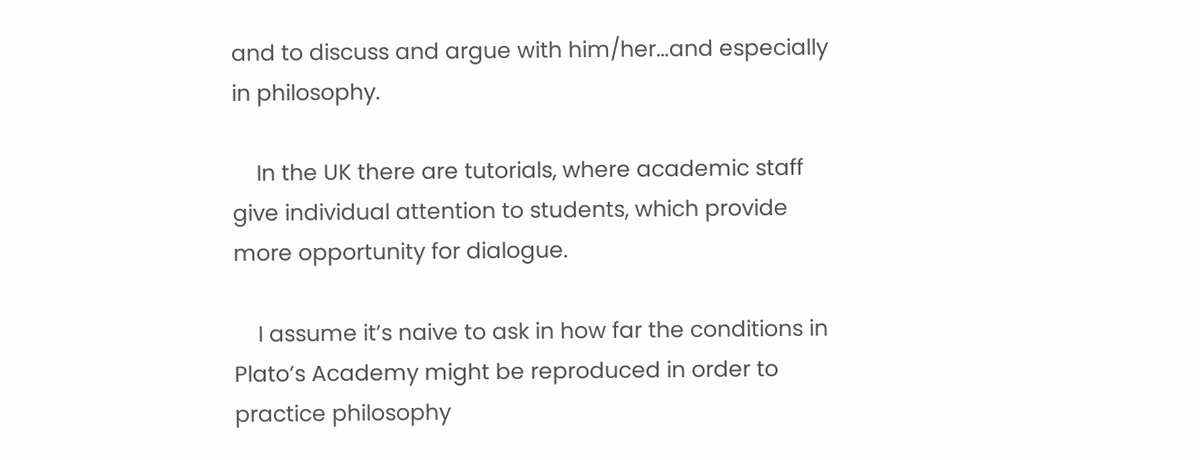and to discuss and argue with him/her…and especially in philosophy.

    In the UK there are tutorials, where academic staff give individual attention to students, which provide more opportunity for dialogue.

    I assume it’s naive to ask in how far the conditions in Plato’s Academy might be reproduced in order to practice philosophy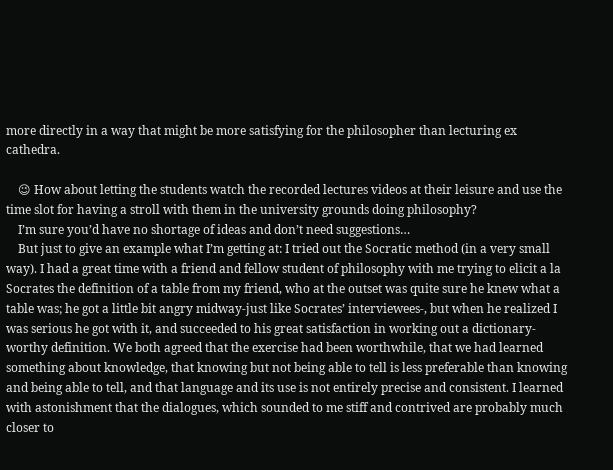more directly in a way that might be more satisfying for the philosopher than lecturing ex cathedra.

    😉 How about letting the students watch the recorded lectures videos at their leisure and use the time slot for having a stroll with them in the university grounds doing philosophy?
    I’m sure you’d have no shortage of ideas and don’t need suggestions…
    But just to give an example what I’m getting at: I tried out the Socratic method (in a very small way). I had a great time with a friend and fellow student of philosophy with me trying to elicit a la Socrates the definition of a table from my friend, who at the outset was quite sure he knew what a table was; he got a little bit angry midway-just like Socrates’ interviewees-, but when he realized I was serious he got with it, and succeeded to his great satisfaction in working out a dictionary-worthy definition. We both agreed that the exercise had been worthwhile, that we had learned something about knowledge, that knowing but not being able to tell is less preferable than knowing and being able to tell, and that language and its use is not entirely precise and consistent. I learned with astonishment that the dialogues, which sounded to me stiff and contrived are probably much closer to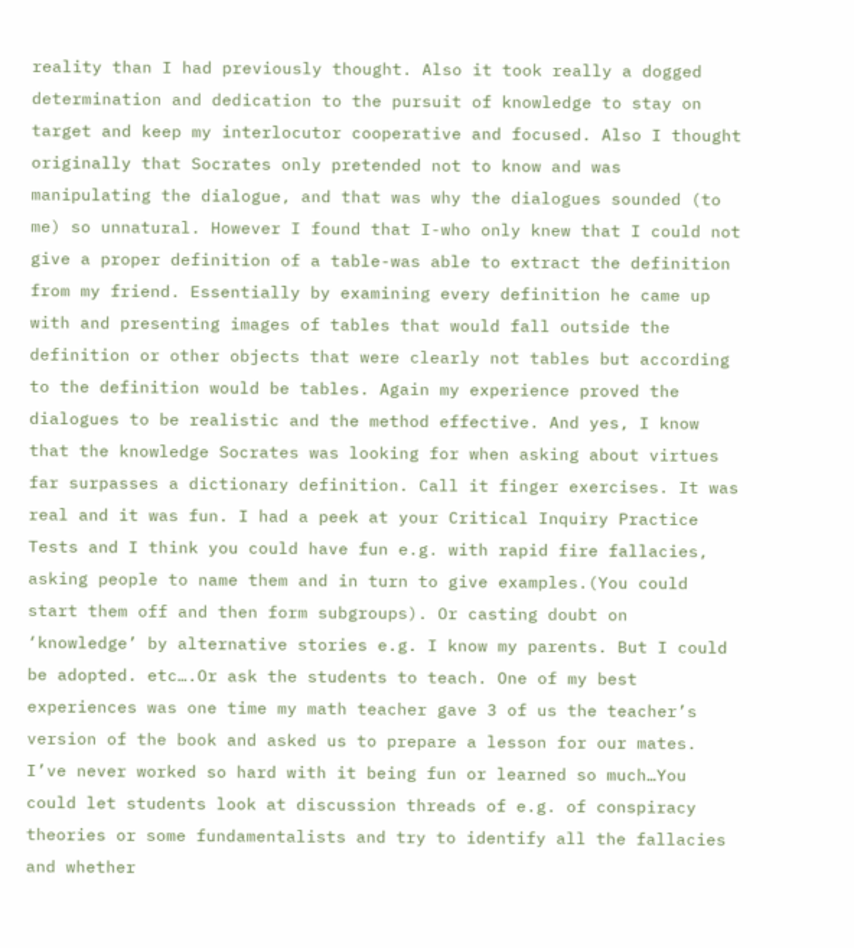reality than I had previously thought. Also it took really a dogged determination and dedication to the pursuit of knowledge to stay on target and keep my interlocutor cooperative and focused. Also I thought originally that Socrates only pretended not to know and was manipulating the dialogue, and that was why the dialogues sounded (to me) so unnatural. However I found that I-who only knew that I could not give a proper definition of a table-was able to extract the definition from my friend. Essentially by examining every definition he came up with and presenting images of tables that would fall outside the definition or other objects that were clearly not tables but according to the definition would be tables. Again my experience proved the dialogues to be realistic and the method effective. And yes, I know that the knowledge Socrates was looking for when asking about virtues far surpasses a dictionary definition. Call it finger exercises. It was real and it was fun. I had a peek at your Critical Inquiry Practice Tests and I think you could have fun e.g. with rapid fire fallacies, asking people to name them and in turn to give examples.(You could start them off and then form subgroups). Or casting doubt on ‘knowledge’ by alternative stories e.g. I know my parents. But I could be adopted. etc….Or ask the students to teach. One of my best experiences was one time my math teacher gave 3 of us the teacher’s version of the book and asked us to prepare a lesson for our mates. I’ve never worked so hard with it being fun or learned so much…You could let students look at discussion threads of e.g. of conspiracy theories or some fundamentalists and try to identify all the fallacies and whether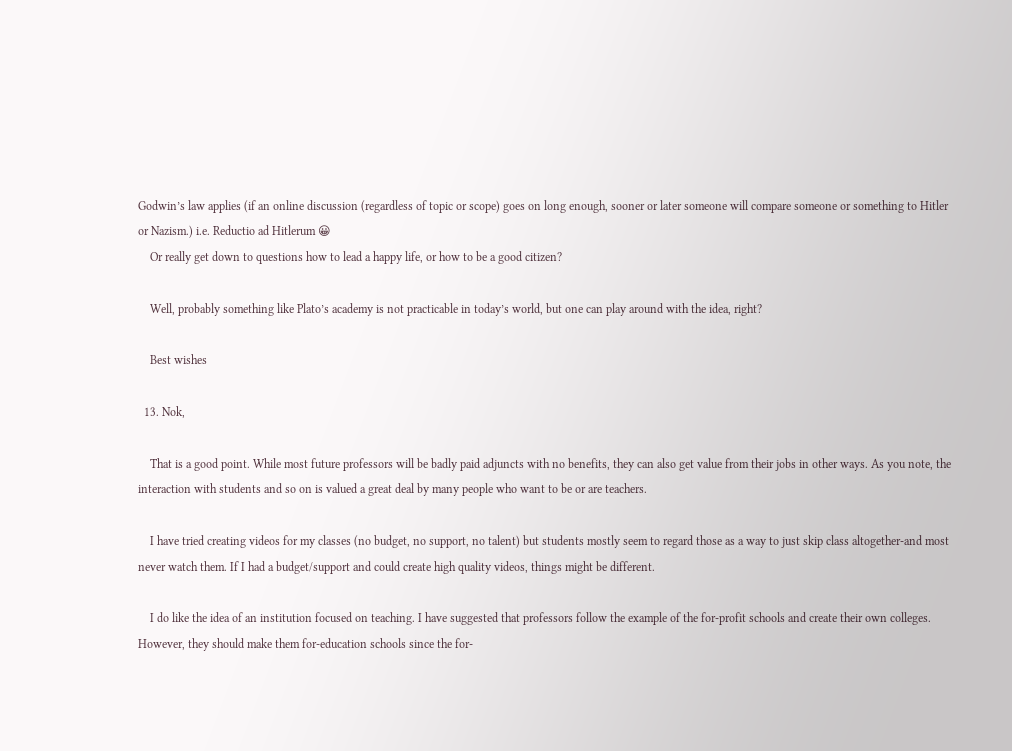Godwin’s law applies (if an online discussion (regardless of topic or scope) goes on long enough, sooner or later someone will compare someone or something to Hitler or Nazism.) i.e. Reductio ad Hitlerum 😀
    Or really get down to questions how to lead a happy life, or how to be a good citizen?

    Well, probably something like Plato’s academy is not practicable in today’s world, but one can play around with the idea, right?

    Best wishes

  13. Nok,

    That is a good point. While most future professors will be badly paid adjuncts with no benefits, they can also get value from their jobs in other ways. As you note, the interaction with students and so on is valued a great deal by many people who want to be or are teachers.

    I have tried creating videos for my classes (no budget, no support, no talent) but students mostly seem to regard those as a way to just skip class altogether-and most never watch them. If I had a budget/support and could create high quality videos, things might be different.

    I do like the idea of an institution focused on teaching. I have suggested that professors follow the example of the for-profit schools and create their own colleges. However, they should make them for-education schools since the for-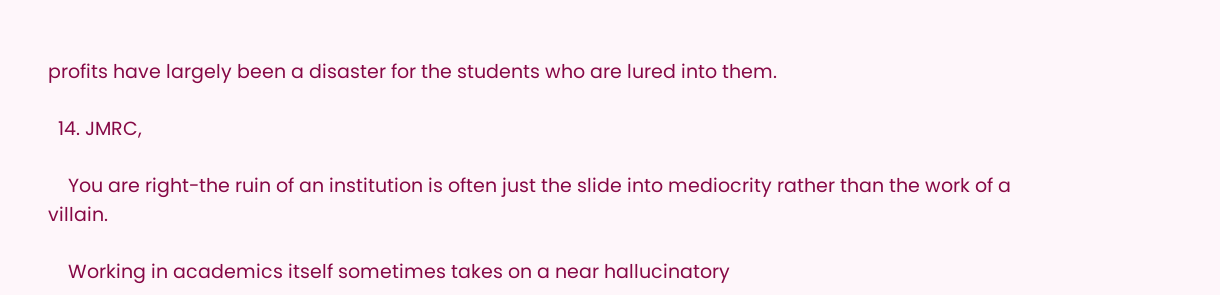profits have largely been a disaster for the students who are lured into them.

  14. JMRC,

    You are right-the ruin of an institution is often just the slide into mediocrity rather than the work of a villain.

    Working in academics itself sometimes takes on a near hallucinatory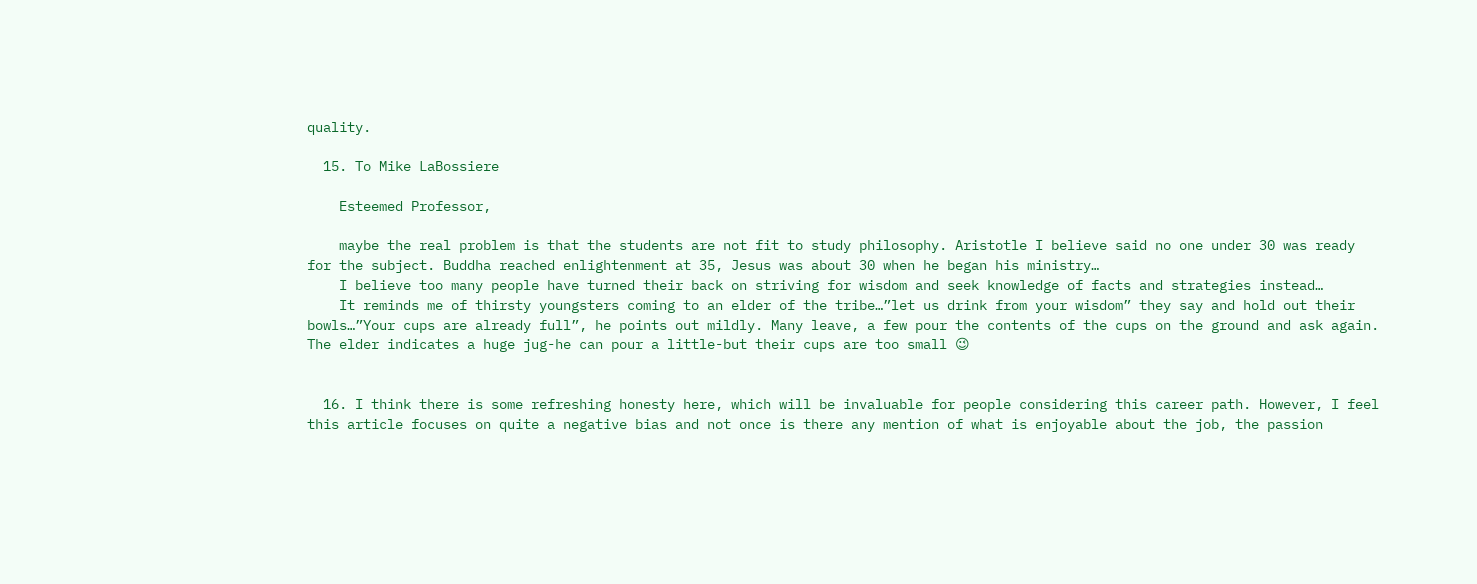quality.

  15. To Mike LaBossiere

    Esteemed Professor,

    maybe the real problem is that the students are not fit to study philosophy. Aristotle I believe said no one under 30 was ready for the subject. Buddha reached enlightenment at 35, Jesus was about 30 when he began his ministry…
    I believe too many people have turned their back on striving for wisdom and seek knowledge of facts and strategies instead…
    It reminds me of thirsty youngsters coming to an elder of the tribe…”let us drink from your wisdom” they say and hold out their bowls…”Your cups are already full”, he points out mildly. Many leave, a few pour the contents of the cups on the ground and ask again. The elder indicates a huge jug-he can pour a little-but their cups are too small 😉


  16. I think there is some refreshing honesty here, which will be invaluable for people considering this career path. However, I feel this article focuses on quite a negative bias and not once is there any mention of what is enjoyable about the job, the passion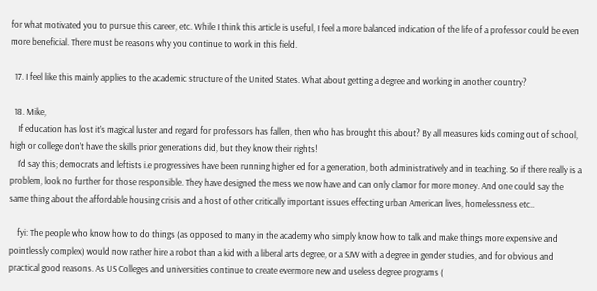for what motivated you to pursue this career, etc. While I think this article is useful, I feel a more balanced indication of the life of a professor could be even more beneficial. There must be reasons why you continue to work in this field.

  17. I feel like this mainly applies to the academic structure of the United States. What about getting a degree and working in another country?

  18. Mike,
    If education has lost it’s magical luster and regard for professors has fallen, then who has brought this about? By all measures kids coming out of school, high or college don’t have the skills prior generations did, but they know their rights!
    I’d say this; democrats and leftists i.e progressives have been running higher ed for a generation, both administratively and in teaching. So if there really is a problem, look no further for those responsible. They have designed the mess we now have and can only clamor for more money. And one could say the same thing about the affordable housing crisis and a host of other critically important issues effecting urban American lives, homelessness etc..

    fyi: The people who know how to do things (as opposed to many in the academy who simply know how to talk and make things more expensive and pointlessly complex) would now rather hire a robot than a kid with a liberal arts degree, or a SJW with a degree in gender studies, and for obvious and practical good reasons. As US Colleges and universities continue to create evermore new and useless degree programs (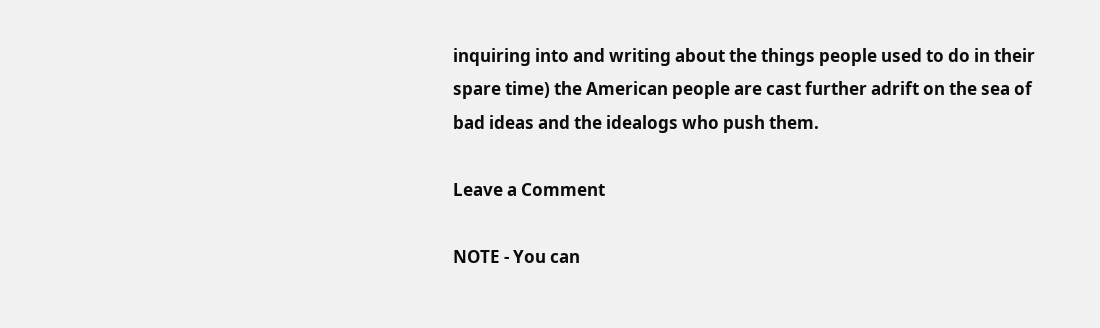inquiring into and writing about the things people used to do in their spare time) the American people are cast further adrift on the sea of bad ideas and the idealogs who push them.

Leave a Comment

NOTE - You can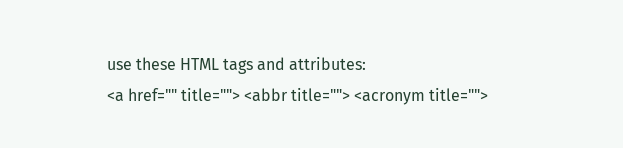use these HTML tags and attributes:
<a href="" title=""> <abbr title=""> <acronym title="">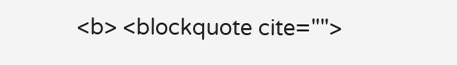<b> <blockquote cite="">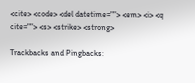<cite> <code> <del datetime=""> <em> <i> <q cite=""> <s> <strike> <strong>

Trackbacks and Pingbacks: